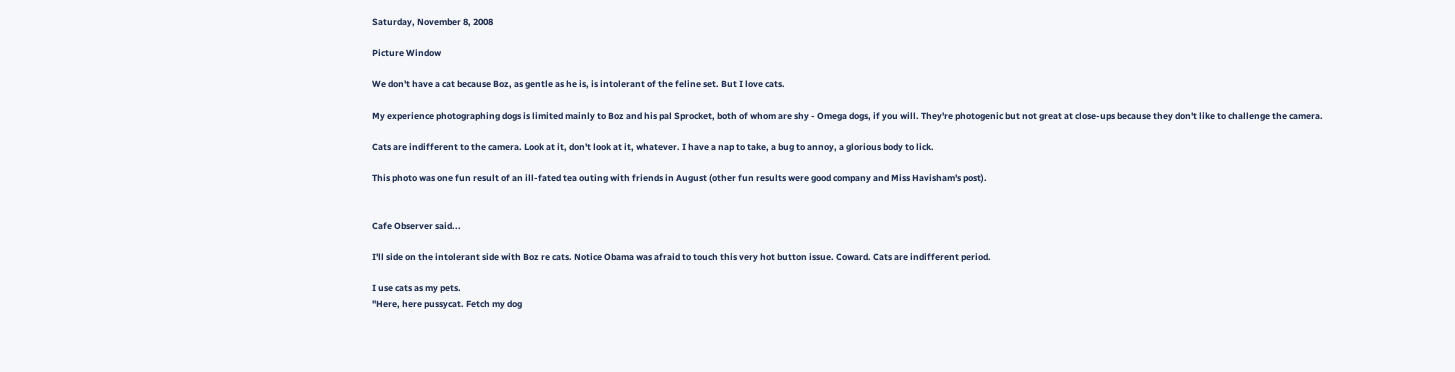Saturday, November 8, 2008

Picture Window

We don't have a cat because Boz, as gentle as he is, is intolerant of the feline set. But I love cats.

My experience photographing dogs is limited mainly to Boz and his pal Sprocket, both of whom are shy - Omega dogs, if you will. They're photogenic but not great at close-ups because they don't like to challenge the camera.

Cats are indifferent to the camera. Look at it, don't look at it, whatever. I have a nap to take, a bug to annoy, a glorious body to lick.

This photo was one fun result of an ill-fated tea outing with friends in August (other fun results were good company and Miss Havisham's post).


Cafe Observer said...

I'll side on the intolerant side with Boz re cats. Notice Obama was afraid to touch this very hot button issue. Coward. Cats are indifferent period.

I use cats as my pets.
"Here, here pussycat. Fetch my dog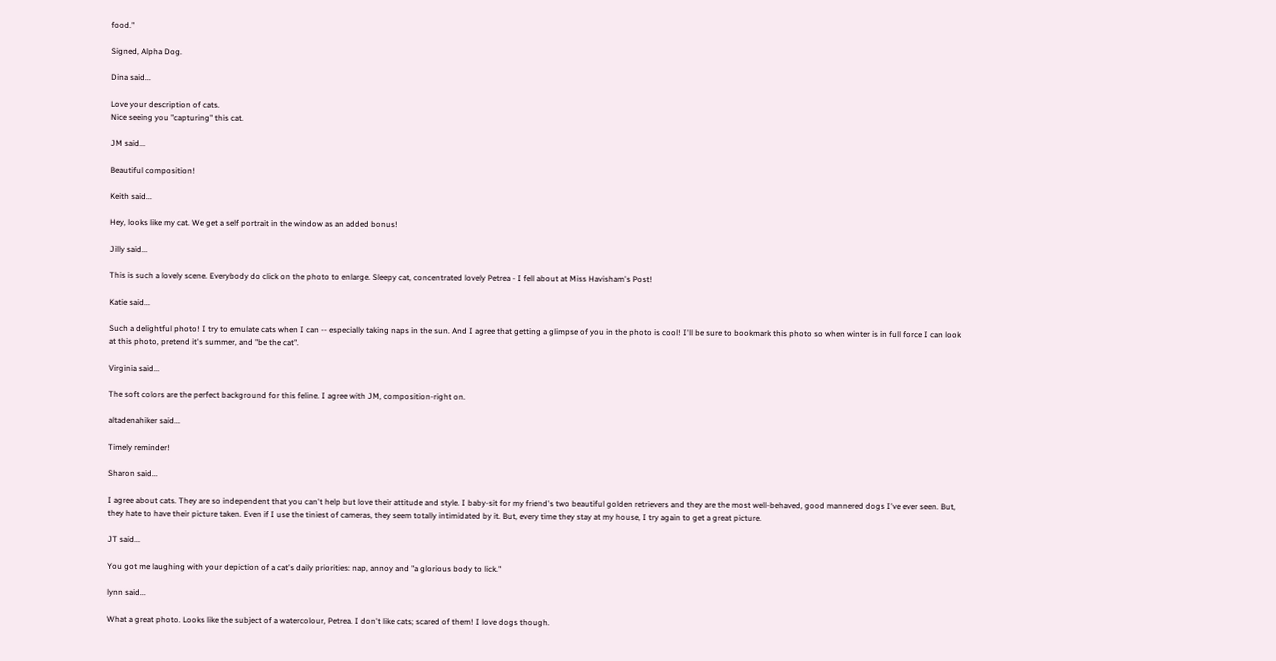food."

Signed, Alpha Dog.

Dina said...

Love your description of cats.
Nice seeing you "capturing" this cat.

JM said...

Beautiful composition!

Keith said...

Hey, looks like my cat. We get a self portrait in the window as an added bonus!

Jilly said...

This is such a lovely scene. Everybody do click on the photo to enlarge. Sleepy cat, concentrated lovely Petrea - I fell about at Miss Havisham's Post!

Katie said...

Such a delightful photo! I try to emulate cats when I can -- especially taking naps in the sun. And I agree that getting a glimpse of you in the photo is cool! I'll be sure to bookmark this photo so when winter is in full force I can look at this photo, pretend it's summer, and "be the cat".

Virginia said...

The soft colors are the perfect background for this feline. I agree with JM, composition-right on.

altadenahiker said...

Timely reminder!

Sharon said...

I agree about cats. They are so independent that you can't help but love their attitude and style. I baby-sit for my friend's two beautiful golden retrievers and they are the most well-behaved, good mannered dogs I've ever seen. But, they hate to have their picture taken. Even if I use the tiniest of cameras, they seem totally intimidated by it. But, every time they stay at my house, I try again to get a great picture.

JT said...

You got me laughing with your depiction of a cat's daily priorities: nap, annoy and "a glorious body to lick."

lynn said...

What a great photo. Looks like the subject of a watercolour, Petrea. I don't like cats; scared of them! I love dogs though.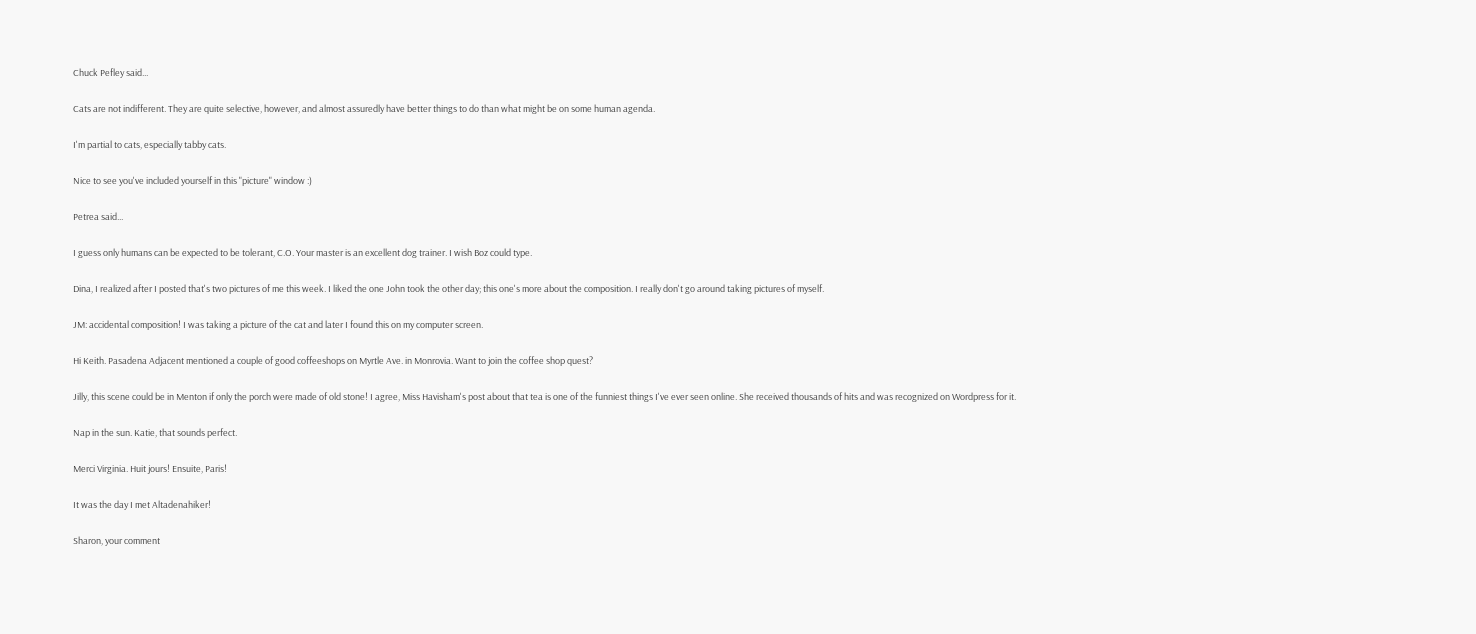Chuck Pefley said...

Cats are not indifferent. They are quite selective, however, and almost assuredly have better things to do than what might be on some human agenda.

I'm partial to cats, especially tabby cats.

Nice to see you've included yourself in this "picture" window :)

Petrea said...

I guess only humans can be expected to be tolerant, C.O. Your master is an excellent dog trainer. I wish Boz could type.

Dina, I realized after I posted that's two pictures of me this week. I liked the one John took the other day; this one's more about the composition. I really don't go around taking pictures of myself.

JM: accidental composition! I was taking a picture of the cat and later I found this on my computer screen.

Hi Keith. Pasadena Adjacent mentioned a couple of good coffeeshops on Myrtle Ave. in Monrovia. Want to join the coffee shop quest?

Jilly, this scene could be in Menton if only the porch were made of old stone! I agree, Miss Havisham's post about that tea is one of the funniest things I've ever seen online. She received thousands of hits and was recognized on Wordpress for it.

Nap in the sun. Katie, that sounds perfect.

Merci Virginia. Huit jours! Ensuite, Paris!

It was the day I met Altadenahiker!

Sharon, your comment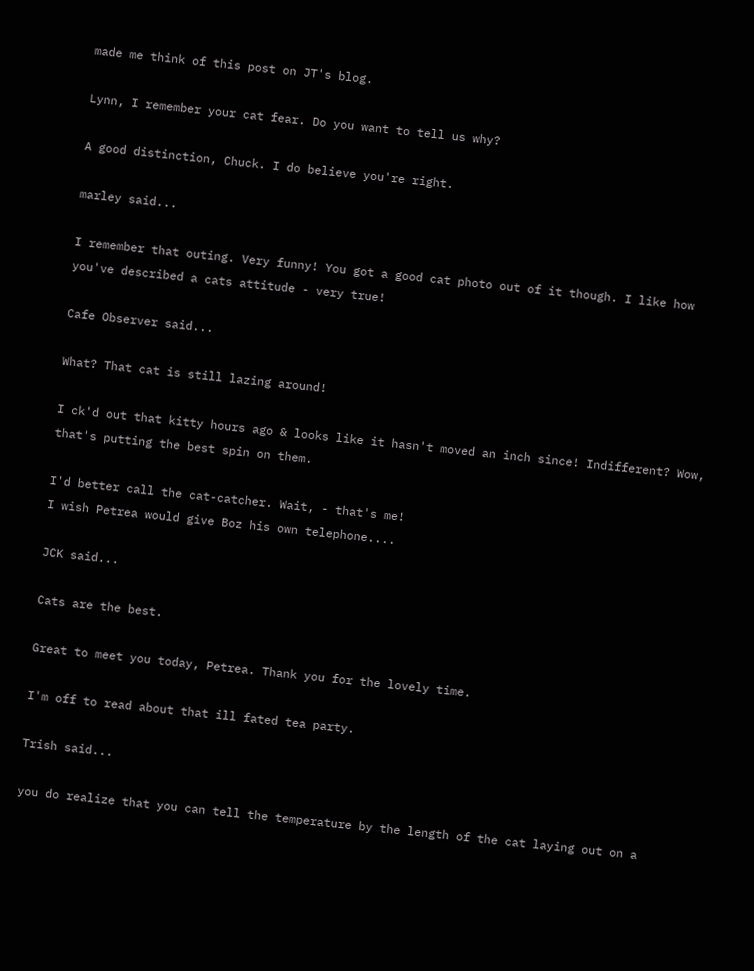made me think of this post on JT's blog.

Lynn, I remember your cat fear. Do you want to tell us why?

A good distinction, Chuck. I do believe you're right.

marley said...

I remember that outing. Very funny! You got a good cat photo out of it though. I like how you've described a cats attitude - very true!

Cafe Observer said...

What? That cat is still lazing around!

I ck'd out that kitty hours ago & looks like it hasn't moved an inch since! Indifferent? Wow, that's putting the best spin on them.

I'd better call the cat-catcher. Wait, - that's me!
I wish Petrea would give Boz his own telephone....

JCK said...

Cats are the best.

Great to meet you today, Petrea. Thank you for the lovely time.

I'm off to read about that ill fated tea party.

Trish said...

you do realize that you can tell the temperature by the length of the cat laying out on a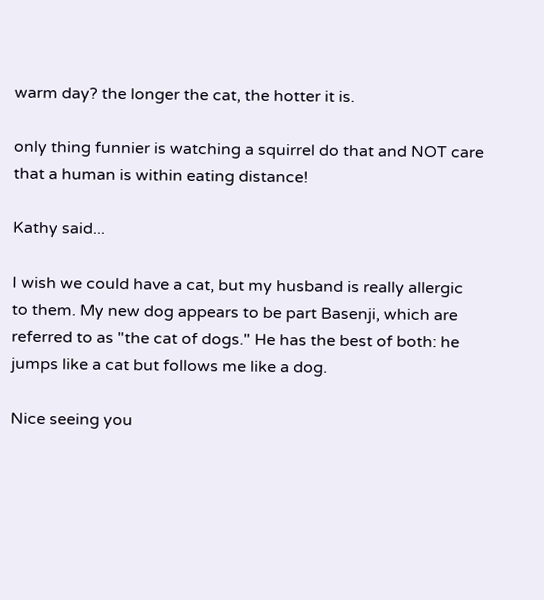warm day? the longer the cat, the hotter it is.

only thing funnier is watching a squirrel do that and NOT care that a human is within eating distance!

Kathy said...

I wish we could have a cat, but my husband is really allergic to them. My new dog appears to be part Basenji, which are referred to as "the cat of dogs." He has the best of both: he jumps like a cat but follows me like a dog.

Nice seeing you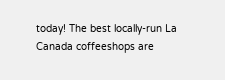today! The best locally-run La Canada coffeeshops are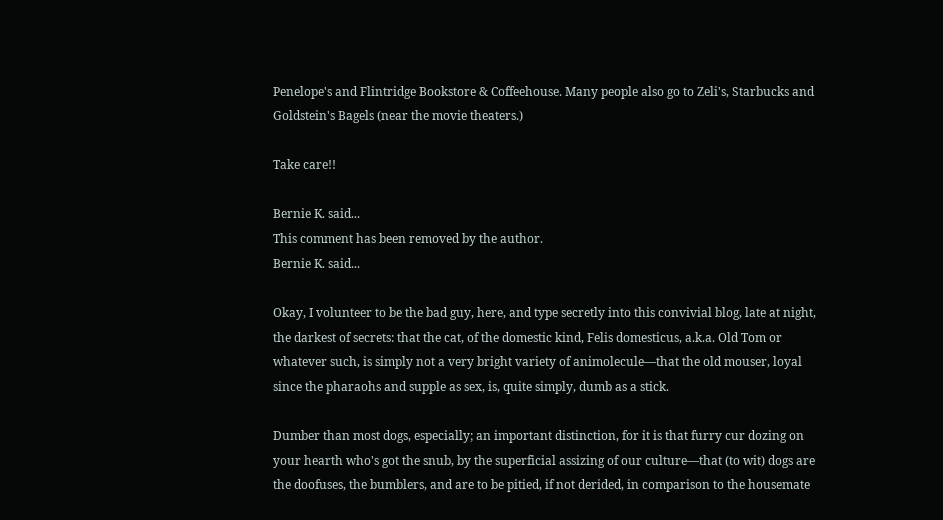Penelope's and Flintridge Bookstore & Coffeehouse. Many people also go to Zeli's, Starbucks and Goldstein's Bagels (near the movie theaters.)

Take care!!

Bernie K. said...
This comment has been removed by the author.
Bernie K. said...

Okay, I volunteer to be the bad guy, here, and type secretly into this convivial blog, late at night, the darkest of secrets: that the cat, of the domestic kind, Felis domesticus, a.k.a. Old Tom or whatever such, is simply not a very bright variety of animolecule—that the old mouser, loyal since the pharaohs and supple as sex, is, quite simply, dumb as a stick.

Dumber than most dogs, especially; an important distinction, for it is that furry cur dozing on your hearth who's got the snub, by the superficial assizing of our culture—that (to wit) dogs are the doofuses, the bumblers, and are to be pitied, if not derided, in comparison to the housemate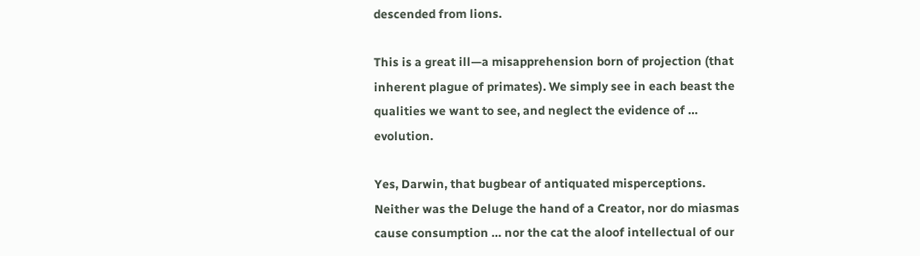descended from lions.

This is a great ill—a misapprehension born of projection (that inherent plague of primates). We simply see in each beast the qualities we want to see, and neglect the evidence of … evolution.

Yes, Darwin, that bugbear of antiquated misperceptions. Neither was the Deluge the hand of a Creator, nor do miasmas cause consumption … nor the cat the aloof intellectual of our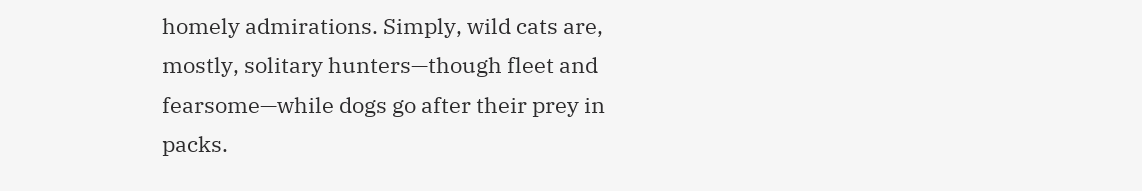homely admirations. Simply, wild cats are, mostly, solitary hunters—though fleet and fearsome—while dogs go after their prey in packs.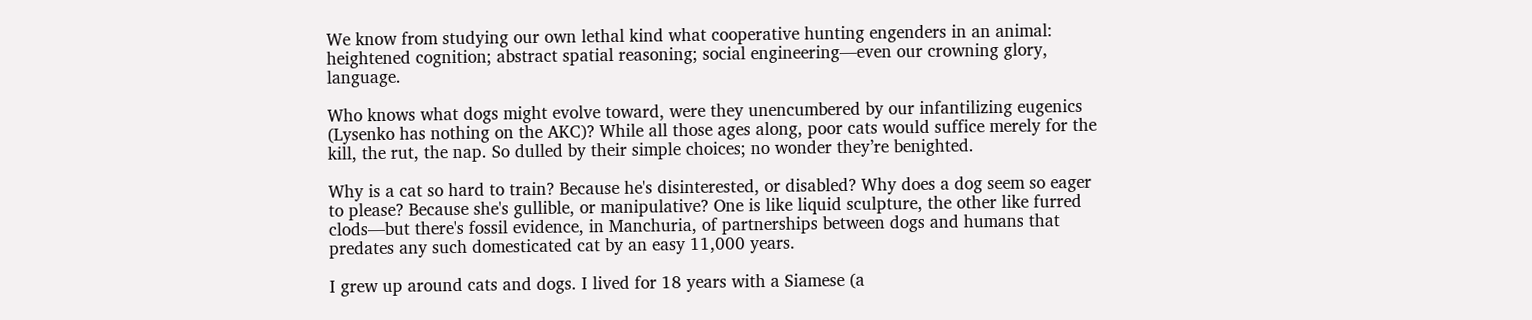We know from studying our own lethal kind what cooperative hunting engenders in an animal: heightened cognition; abstract spatial reasoning; social engineering—even our crowning glory, language.

Who knows what dogs might evolve toward, were they unencumbered by our infantilizing eugenics (Lysenko has nothing on the AKC)? While all those ages along, poor cats would suffice merely for the kill, the rut, the nap. So dulled by their simple choices; no wonder they’re benighted.

Why is a cat so hard to train? Because he's disinterested, or disabled? Why does a dog seem so eager to please? Because she's gullible, or manipulative? One is like liquid sculpture, the other like furred clods—but there's fossil evidence, in Manchuria, of partnerships between dogs and humans that predates any such domesticated cat by an easy 11,000 years.

I grew up around cats and dogs. I lived for 18 years with a Siamese (a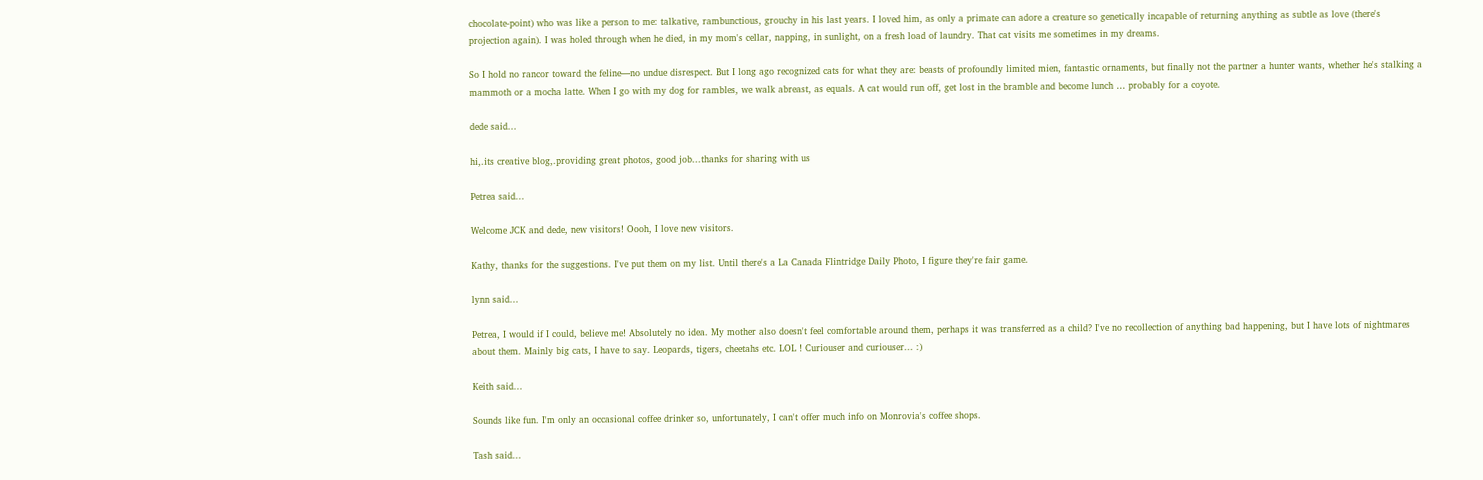chocolate-point) who was like a person to me: talkative, rambunctious, grouchy in his last years. I loved him, as only a primate can adore a creature so genetically incapable of returning anything as subtle as love (there's projection again). I was holed through when he died, in my mom's cellar, napping, in sunlight, on a fresh load of laundry. That cat visits me sometimes in my dreams.

So I hold no rancor toward the feline—no undue disrespect. But I long ago recognized cats for what they are: beasts of profoundly limited mien, fantastic ornaments, but finally not the partner a hunter wants, whether he's stalking a mammoth or a mocha latte. When I go with my dog for rambles, we walk abreast, as equals. A cat would run off, get lost in the bramble and become lunch … probably for a coyote.

dede said...

hi,.its creative blog,.providing great photos, good job...thanks for sharing with us

Petrea said...

Welcome JCK and dede, new visitors! Oooh, I love new visitors.

Kathy, thanks for the suggestions. I've put them on my list. Until there's a La Canada Flintridge Daily Photo, I figure they're fair game.

lynn said...

Petrea, I would if I could, believe me! Absolutely no idea. My mother also doesn't feel comfortable around them, perhaps it was transferred as a child? I've no recollection of anything bad happening, but I have lots of nightmares about them. Mainly big cats, I have to say. Leopards, tigers, cheetahs etc. LOL ! Curiouser and curiouser... :)

Keith said...

Sounds like fun. I'm only an occasional coffee drinker so, unfortunately, I can't offer much info on Monrovia's coffee shops.

Tash said...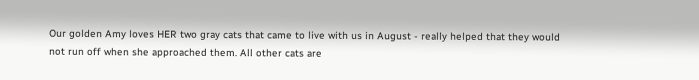Our golden Amy loves HER two gray cats that came to live with us in August - really helped that they would not run off when she approached them. All other cats are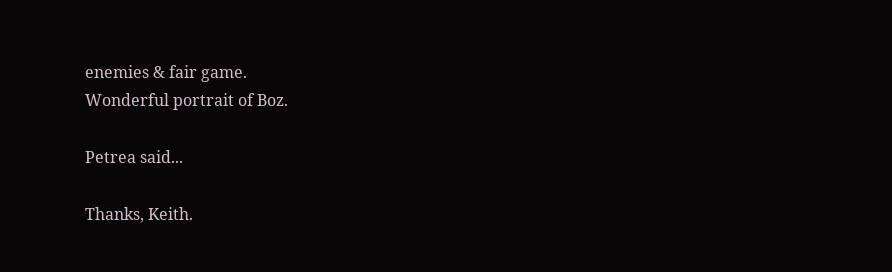enemies & fair game.
Wonderful portrait of Boz.

Petrea said...

Thanks, Keith.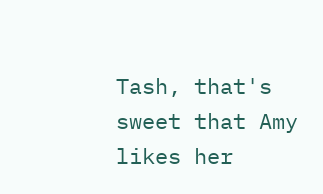Tash, that's sweet that Amy likes her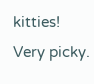kitties! Very picky.